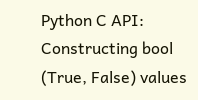Python C API: Constructing bool (True, False) values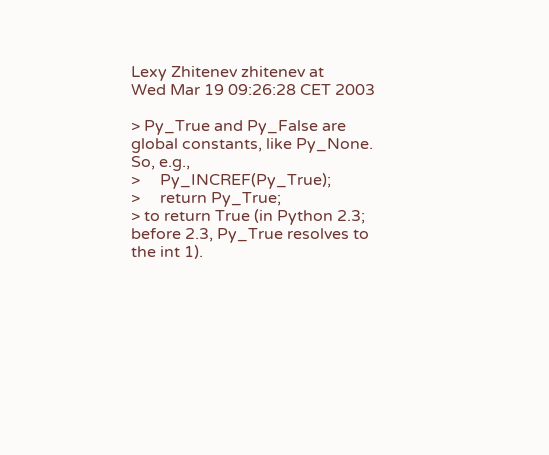Lexy Zhitenev zhitenev at
Wed Mar 19 09:26:28 CET 2003

> Py_True and Py_False are global constants, like Py_None.  So, e.g.,
>     Py_INCREF(Py_True);
>     return Py_True;
> to return True (in Python 2.3; before 2.3, Py_True resolves to the int 1).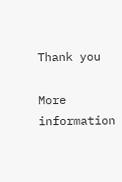Thank you

More information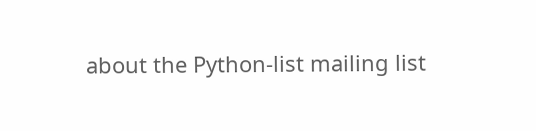about the Python-list mailing list